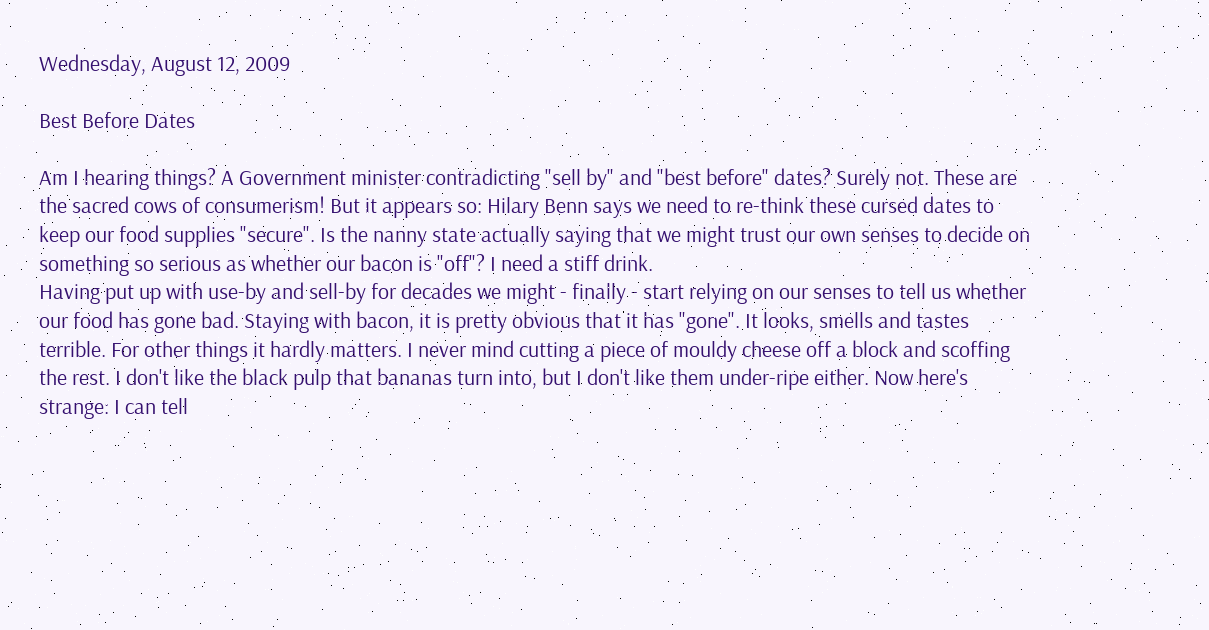Wednesday, August 12, 2009

Best Before Dates

Am I hearing things? A Government minister contradicting "sell by" and "best before" dates? Surely not. These are the sacred cows of consumerism! But it appears so: Hilary Benn says we need to re-think these cursed dates to keep our food supplies "secure". Is the nanny state actually saying that we might trust our own senses to decide on something so serious as whether our bacon is "off"? I need a stiff drink.
Having put up with use-by and sell-by for decades we might - finally - start relying on our senses to tell us whether our food has gone bad. Staying with bacon, it is pretty obvious that it has "gone". It looks, smells and tastes terrible. For other things it hardly matters. I never mind cutting a piece of mouldy cheese off a block and scoffing the rest. I don't like the black pulp that bananas turn into, but I don't like them under-ripe either. Now here's strange: I can tell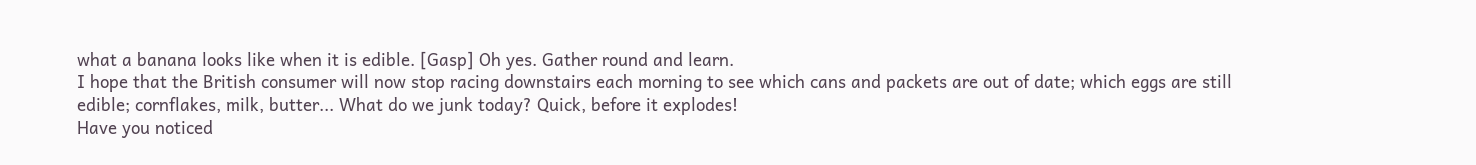what a banana looks like when it is edible. [Gasp] Oh yes. Gather round and learn.
I hope that the British consumer will now stop racing downstairs each morning to see which cans and packets are out of date; which eggs are still edible; cornflakes, milk, butter... What do we junk today? Quick, before it explodes!
Have you noticed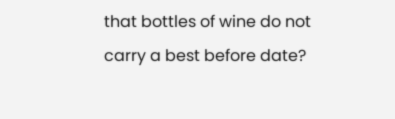that bottles of wine do not carry a best before date?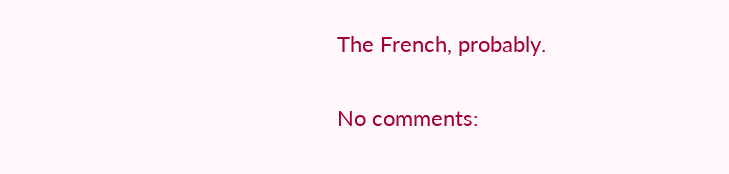The French, probably.

No comments: